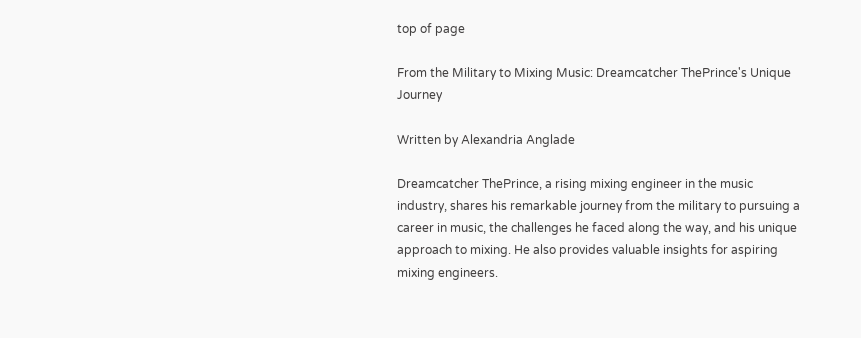top of page

From the Military to Mixing Music: Dreamcatcher ThePrince's Unique Journey

Written by Alexandria Anglade

Dreamcatcher ThePrince, a rising mixing engineer in the music industry, shares his remarkable journey from the military to pursuing a career in music, the challenges he faced along the way, and his unique approach to mixing. He also provides valuable insights for aspiring mixing engineers.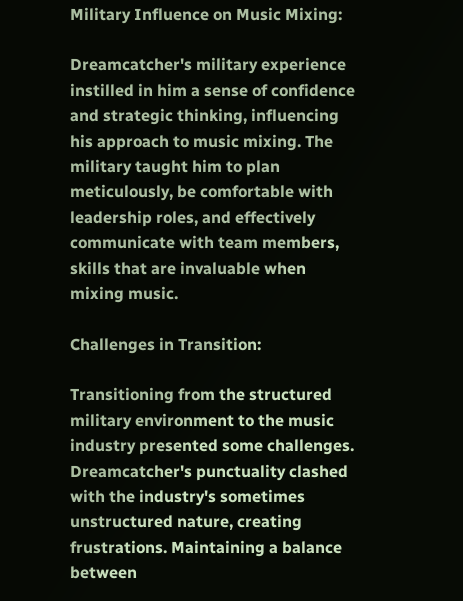Military Influence on Music Mixing:

Dreamcatcher's military experience instilled in him a sense of confidence and strategic thinking, influencing his approach to music mixing. The military taught him to plan meticulously, be comfortable with leadership roles, and effectively communicate with team members, skills that are invaluable when mixing music.

Challenges in Transition:

Transitioning from the structured military environment to the music industry presented some challenges. Dreamcatcher's punctuality clashed with the industry's sometimes unstructured nature, creating frustrations. Maintaining a balance between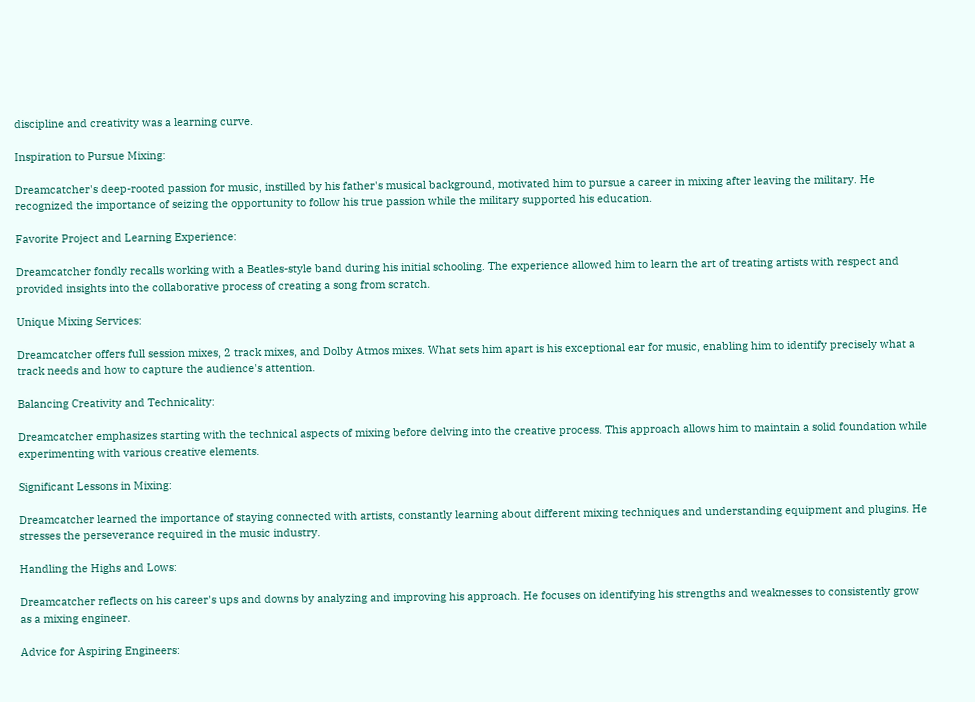discipline and creativity was a learning curve.

Inspiration to Pursue Mixing:

Dreamcatcher's deep-rooted passion for music, instilled by his father's musical background, motivated him to pursue a career in mixing after leaving the military. He recognized the importance of seizing the opportunity to follow his true passion while the military supported his education.

Favorite Project and Learning Experience:

Dreamcatcher fondly recalls working with a Beatles-style band during his initial schooling. The experience allowed him to learn the art of treating artists with respect and provided insights into the collaborative process of creating a song from scratch.

Unique Mixing Services:

Dreamcatcher offers full session mixes, 2 track mixes, and Dolby Atmos mixes. What sets him apart is his exceptional ear for music, enabling him to identify precisely what a track needs and how to capture the audience's attention.

Balancing Creativity and Technicality:

Dreamcatcher emphasizes starting with the technical aspects of mixing before delving into the creative process. This approach allows him to maintain a solid foundation while experimenting with various creative elements.

Significant Lessons in Mixing:

Dreamcatcher learned the importance of staying connected with artists, constantly learning about different mixing techniques and understanding equipment and plugins. He stresses the perseverance required in the music industry.

Handling the Highs and Lows:

Dreamcatcher reflects on his career's ups and downs by analyzing and improving his approach. He focuses on identifying his strengths and weaknesses to consistently grow as a mixing engineer.

Advice for Aspiring Engineers: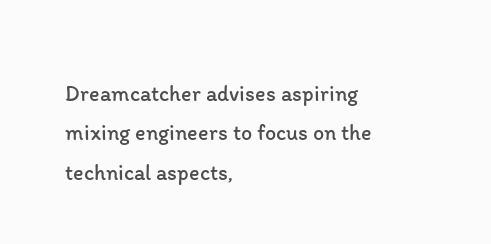Dreamcatcher advises aspiring mixing engineers to focus on the technical aspects,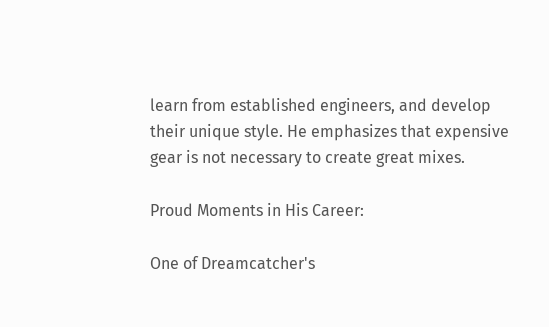learn from established engineers, and develop their unique style. He emphasizes that expensive gear is not necessary to create great mixes.

Proud Moments in His Career:

One of Dreamcatcher's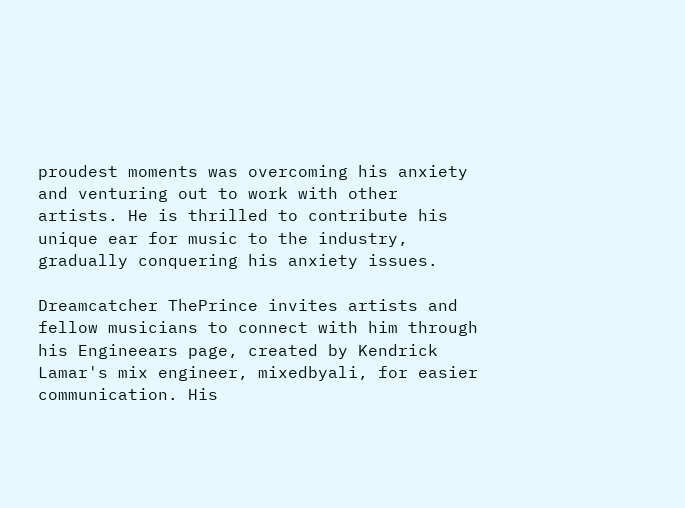proudest moments was overcoming his anxiety and venturing out to work with other artists. He is thrilled to contribute his unique ear for music to the industry, gradually conquering his anxiety issues.

Dreamcatcher ThePrince invites artists and fellow musicians to connect with him through his Engineears page, created by Kendrick Lamar's mix engineer, mixedbyali, for easier communication. His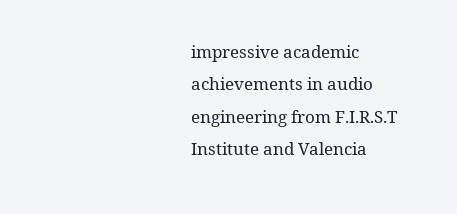impressive academic achievements in audio engineering from F.I.R.S.T Institute and Valencia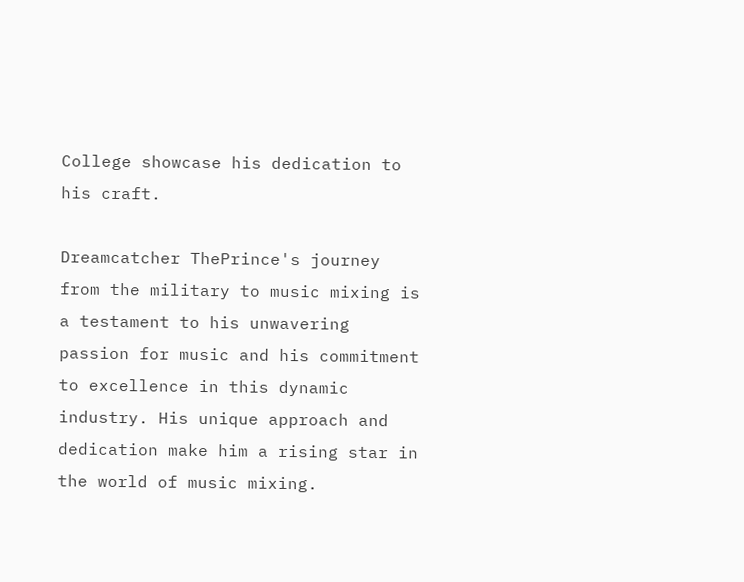College showcase his dedication to his craft.

Dreamcatcher ThePrince's journey from the military to music mixing is a testament to his unwavering passion for music and his commitment to excellence in this dynamic industry. His unique approach and dedication make him a rising star in the world of music mixing.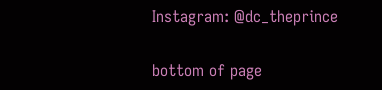Instagram: @dc_theprince

bottom of page